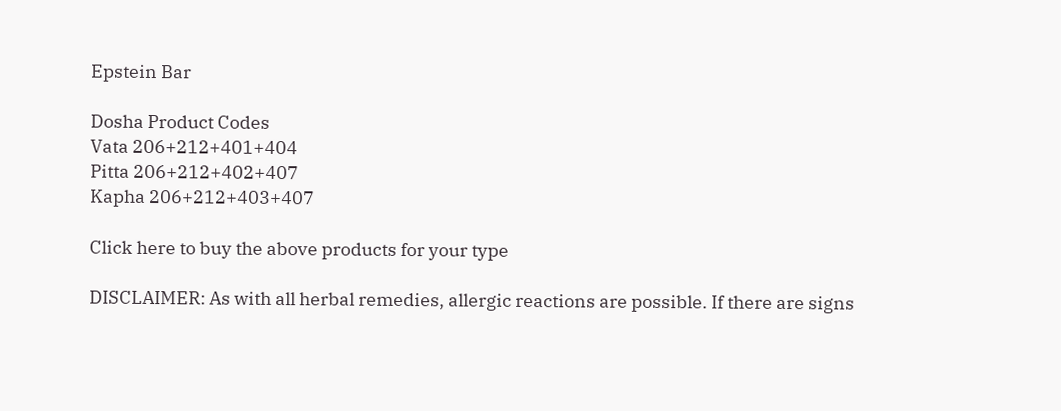Epstein Bar

Dosha Product Codes
Vata 206+212+401+404
Pitta 206+212+402+407
Kapha 206+212+403+407

Click here to buy the above products for your type

DISCLAIMER: As with all herbal remedies, allergic reactions are possible. If there are signs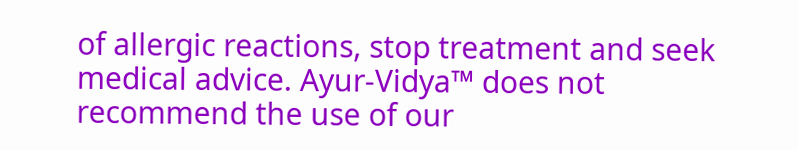of allergic reactions, stop treatment and seek medical advice. Ayur-Vidya™ does not recommend the use of our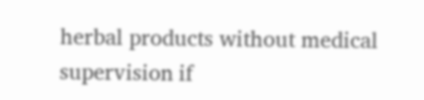herbal products without medical supervision if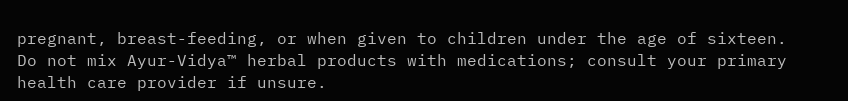pregnant, breast-feeding, or when given to children under the age of sixteen. Do not mix Ayur-Vidya™ herbal products with medications; consult your primary health care provider if unsure.